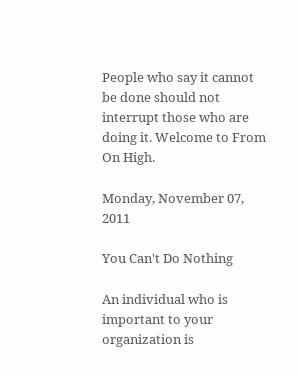People who say it cannot be done should not interrupt those who are doing it. Welcome to From On High.

Monday, November 07, 2011

You Can't Do Nothing

An individual who is important to your organization is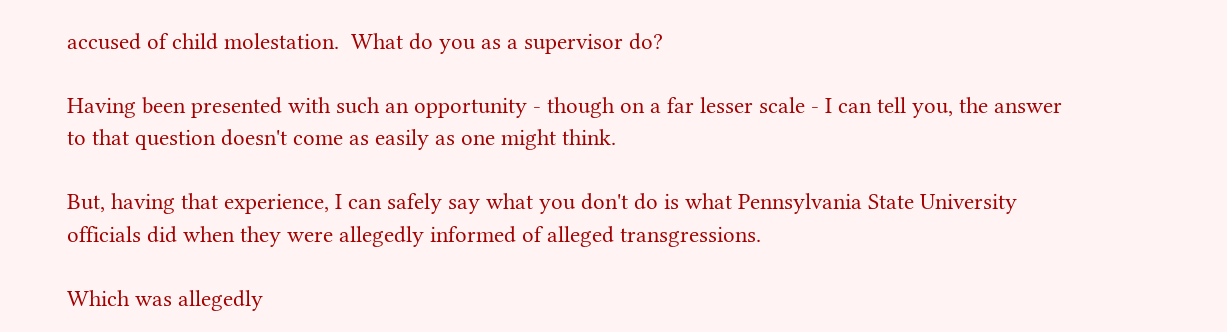accused of child molestation.  What do you as a supervisor do?

Having been presented with such an opportunity - though on a far lesser scale - I can tell you, the answer to that question doesn't come as easily as one might think.

But, having that experience, I can safely say what you don't do is what Pennsylvania State University officials did when they were allegedly informed of alleged transgressions.

Which was allegedly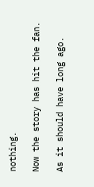nothing.

Now the story has hit the fan.

As it should have long ago.